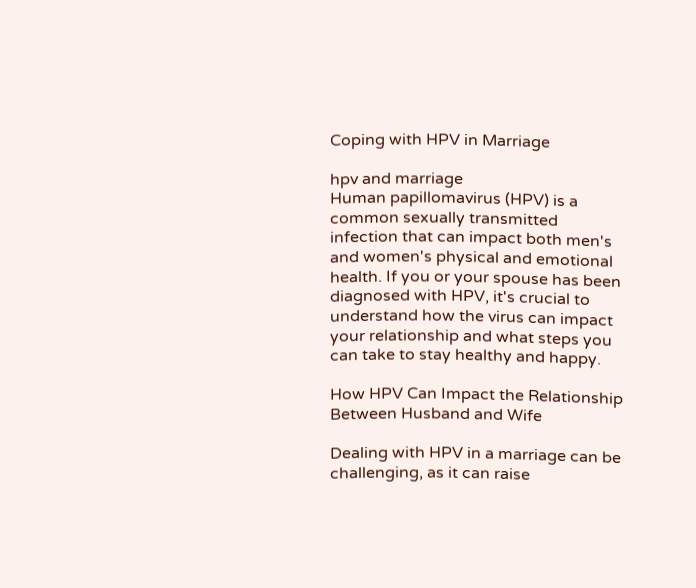Coping with HPV in Marriage

hpv and marriage
Human papillomavirus (HPV) is a common sexually transmitted infection that can impact both men's and women's physical and emotional health. If you or your spouse has been diagnosed with HPV, it's crucial to understand how the virus can impact your relationship and what steps you can take to stay healthy and happy.

How HPV Can Impact the Relationship Between Husband and Wife

Dealing with HPV in a marriage can be challenging, as it can raise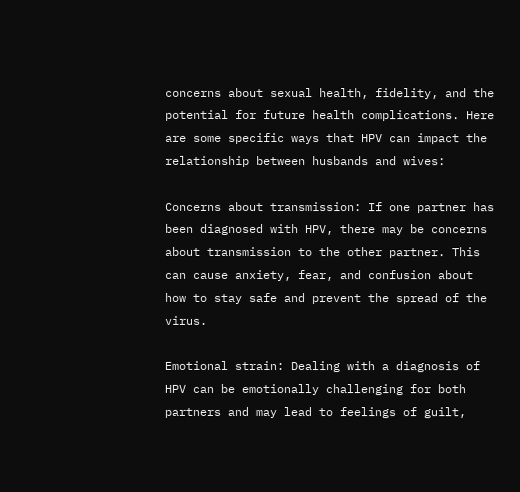concerns about sexual health, fidelity, and the potential for future health complications. Here are some specific ways that HPV can impact the relationship between husbands and wives:

Concerns about transmission: If one partner has been diagnosed with HPV, there may be concerns about transmission to the other partner. This can cause anxiety, fear, and confusion about how to stay safe and prevent the spread of the virus.

Emotional strain: Dealing with a diagnosis of HPV can be emotionally challenging for both partners and may lead to feelings of guilt,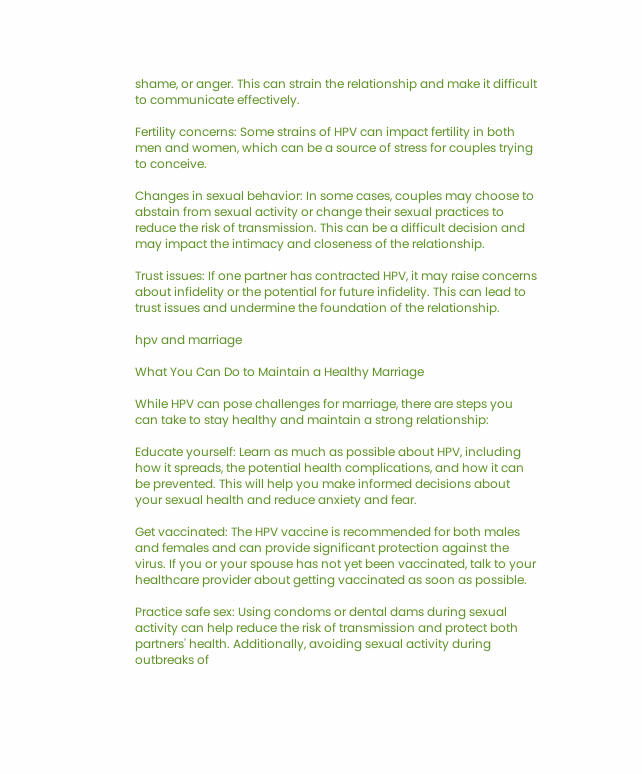shame, or anger. This can strain the relationship and make it difficult to communicate effectively.

Fertility concerns: Some strains of HPV can impact fertility in both men and women, which can be a source of stress for couples trying to conceive.

Changes in sexual behavior: In some cases, couples may choose to abstain from sexual activity or change their sexual practices to reduce the risk of transmission. This can be a difficult decision and may impact the intimacy and closeness of the relationship.

Trust issues: If one partner has contracted HPV, it may raise concerns about infidelity or the potential for future infidelity. This can lead to trust issues and undermine the foundation of the relationship.

hpv and marriage

What You Can Do to Maintain a Healthy Marriage

While HPV can pose challenges for marriage, there are steps you can take to stay healthy and maintain a strong relationship:

Educate yourself: Learn as much as possible about HPV, including how it spreads, the potential health complications, and how it can be prevented. This will help you make informed decisions about your sexual health and reduce anxiety and fear.

Get vaccinated: The HPV vaccine is recommended for both males and females and can provide significant protection against the virus. If you or your spouse has not yet been vaccinated, talk to your healthcare provider about getting vaccinated as soon as possible.

Practice safe sex: Using condoms or dental dams during sexual activity can help reduce the risk of transmission and protect both partners' health. Additionally, avoiding sexual activity during outbreaks of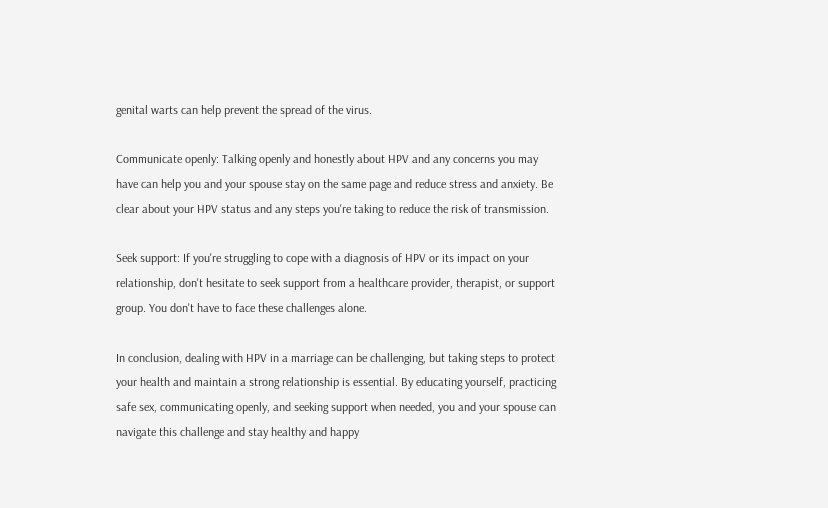genital warts can help prevent the spread of the virus.

Communicate openly: Talking openly and honestly about HPV and any concerns you may have can help you and your spouse stay on the same page and reduce stress and anxiety. Be clear about your HPV status and any steps you're taking to reduce the risk of transmission.

Seek support: If you're struggling to cope with a diagnosis of HPV or its impact on your relationship, don't hesitate to seek support from a healthcare provider, therapist, or support group. You don't have to face these challenges alone.

In conclusion, dealing with HPV in a marriage can be challenging, but taking steps to protect your health and maintain a strong relationship is essential. By educating yourself, practicing safe sex, communicating openly, and seeking support when needed, you and your spouse can navigate this challenge and stay healthy and happy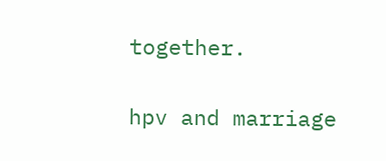together.

hpv and marriage